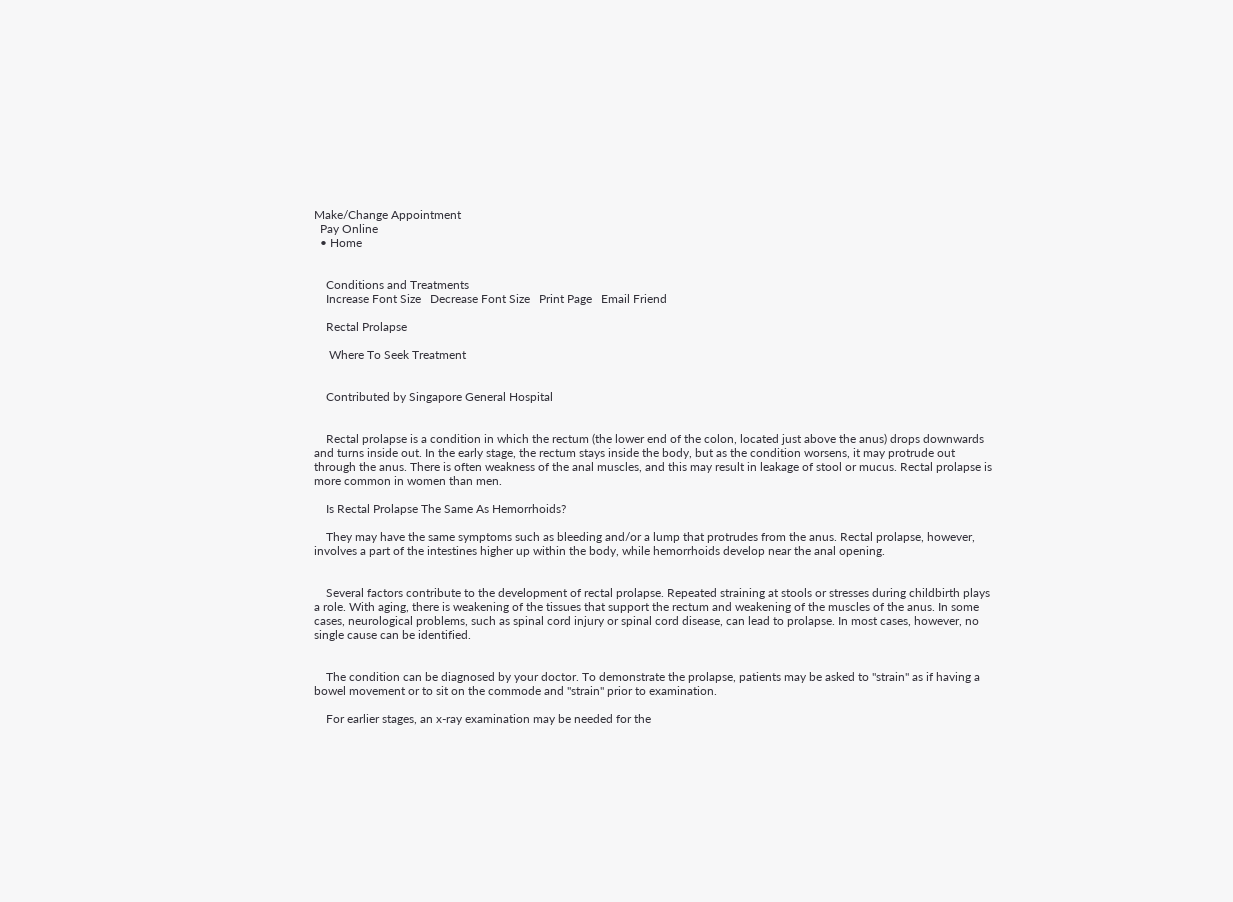Make/Change Appointment
  Pay Online
  • Home


    Conditions and Treatments
    Increase Font Size   Decrease Font Size   Print Page   Email Friend

    Rectal Prolapse

     Where To Seek Treatment


    Contributed by Singapore General Hospital


    Rectal prolapse is a condition in which the rectum (the lower end of the colon, located just above the anus) drops downwards and turns inside out. In the early stage, the rectum stays inside the body, but as the condition worsens, it may protrude out through the anus. There is often weakness of the anal muscles, and this may result in leakage of stool or mucus. Rectal prolapse is more common in women than men.

    Is Rectal Prolapse The Same As Hemorrhoids?

    They may have the same symptoms such as bleeding and/or a lump that protrudes from the anus. Rectal prolapse, however, involves a part of the intestines higher up within the body, while hemorrhoids develop near the anal opening.


    Several factors contribute to the development of rectal prolapse. Repeated straining at stools or stresses during childbirth plays a role. With aging, there is weakening of the tissues that support the rectum and weakening of the muscles of the anus. In some cases, neurological problems, such as spinal cord injury or spinal cord disease, can lead to prolapse. In most cases, however, no single cause can be identified.


    The condition can be diagnosed by your doctor. To demonstrate the prolapse, patients may be asked to "strain" as if having a bowel movement or to sit on the commode and "strain" prior to examination.

    For earlier stages, an x-ray examination may be needed for the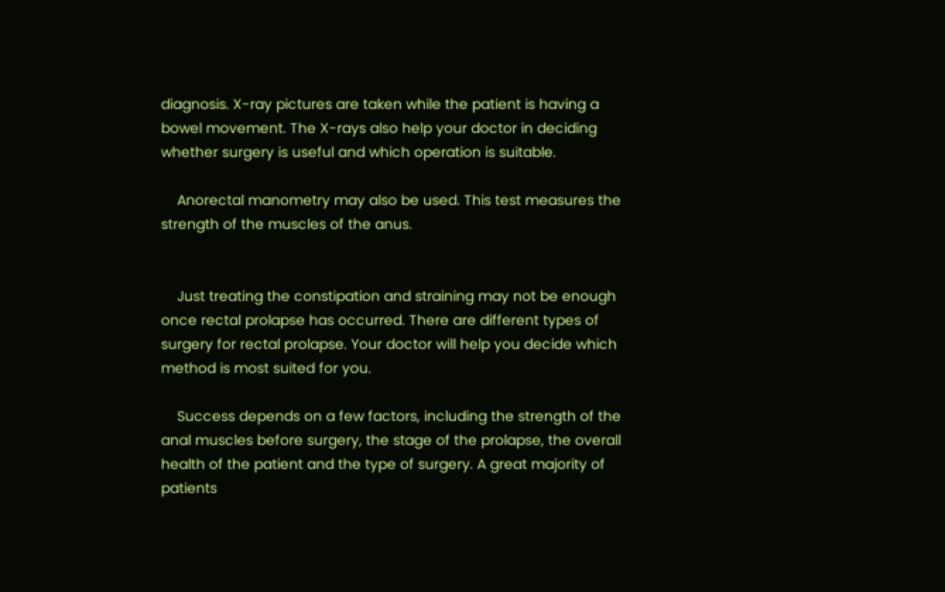diagnosis. X-ray pictures are taken while the patient is having a bowel movement. The X-rays also help your doctor in deciding whether surgery is useful and which operation is suitable.

    Anorectal manometry may also be used. This test measures the strength of the muscles of the anus.


    Just treating the constipation and straining may not be enough once rectal prolapse has occurred. There are different types of surgery for rectal prolapse. Your doctor will help you decide which method is most suited for you.

    Success depends on a few factors, including the strength of the anal muscles before surgery, the stage of the prolapse, the overall health of the patient and the type of surgery. A great majority of patients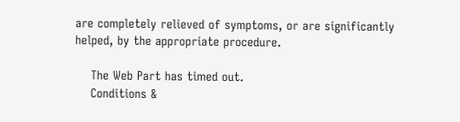are completely relieved of symptoms, or are significantly helped, by the appropriate procedure.

    The Web Part has timed out.
    Conditions &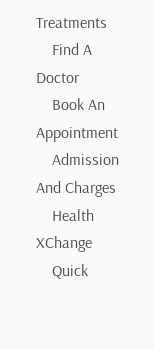Treatments
    Find A Doctor
    Book An Appointment
    Admission And Charges
    Health XChange
    Quick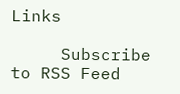Links

     Subscribe to RSS Feed